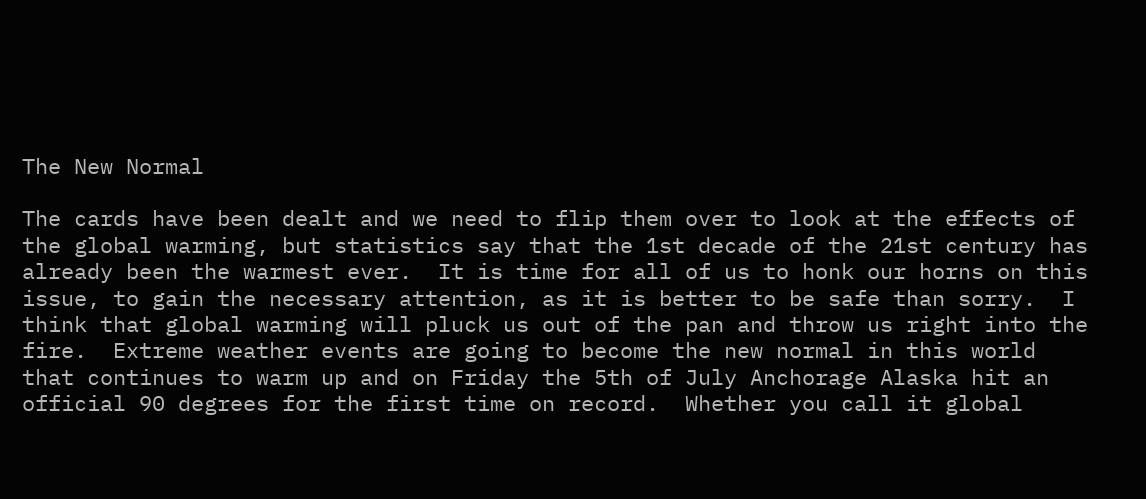The New Normal

The cards have been dealt and we need to flip them over to look at the effects of the global warming, but statistics say that the 1st decade of the 21st century has already been the warmest ever.  It is time for all of us to honk our horns on this issue, to gain the necessary attention, as it is better to be safe than sorry.  I think that global warming will pluck us out of the pan and throw us right into the fire.  Extreme weather events are going to become the new normal in this world that continues to warm up and on Friday the 5th of July Anchorage Alaska hit an official 90 degrees for the first time on record.  Whether you call it global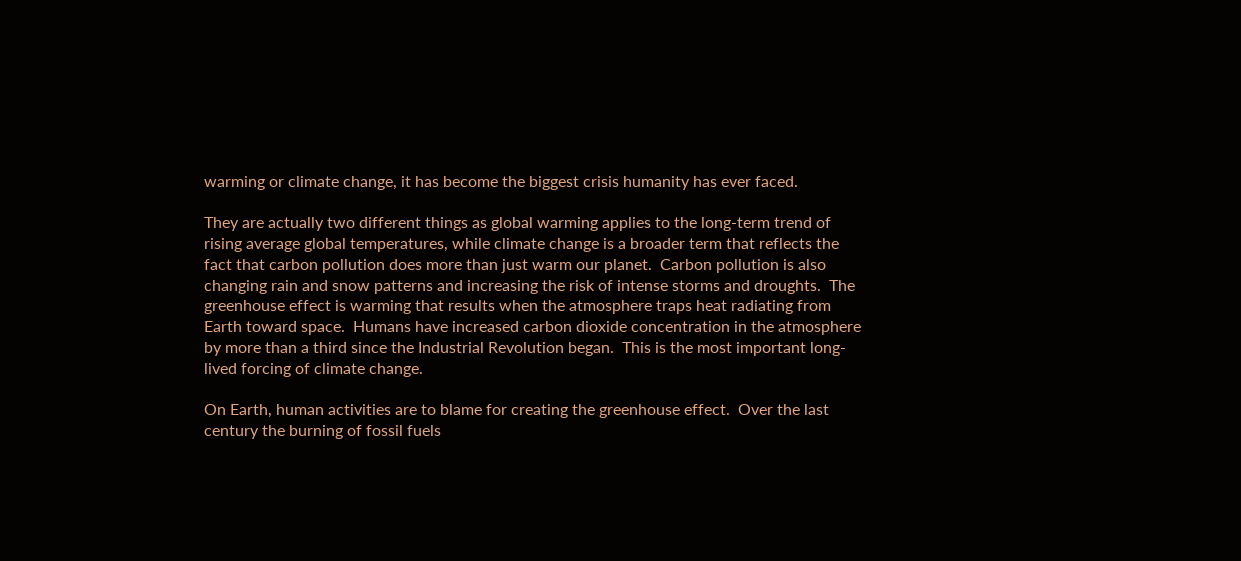warming or climate change, it has become the biggest crisis humanity has ever faced.

They are actually two different things as global warming applies to the long-term trend of rising average global temperatures, while climate change is a broader term that reflects the fact that carbon pollution does more than just warm our planet.  Carbon pollution is also changing rain and snow patterns and increasing the risk of intense storms and droughts.  The greenhouse effect is warming that results when the atmosphere traps heat radiating from Earth toward space.  Humans have increased carbon dioxide concentration in the atmosphere by more than a third since the Industrial Revolution began.  This is the most important long-lived forcing of climate change.

On Earth, human activities are to blame for creating the greenhouse effect.  Over the last century the burning of fossil fuels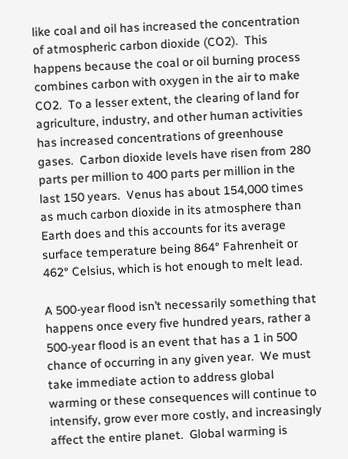like coal and oil has increased the concentration of atmospheric carbon dioxide (CO2).  This happens because the coal or oil burning process combines carbon with oxygen in the air to make CO2.  To a lesser extent, the clearing of land for agriculture, industry, and other human activities has increased concentrations of greenhouse gases.  Carbon dioxide levels have risen from 280 parts per million to 400 parts per million in the last 150 years.  Venus has about 154,000 times as much carbon dioxide in its atmosphere than Earth does and this accounts for its average surface temperature being 864° Fahrenheit or 462° Celsius, which is hot enough to melt lead.

A 500-year flood isn’t necessarily something that happens once every five hundred years, rather a 500-year flood is an event that has a 1 in 500 chance of occurring in any given year.  We must take immediate action to address global warming or these consequences will continue to intensify, grow ever more costly, and increasingly affect the entire planet.  Global warming is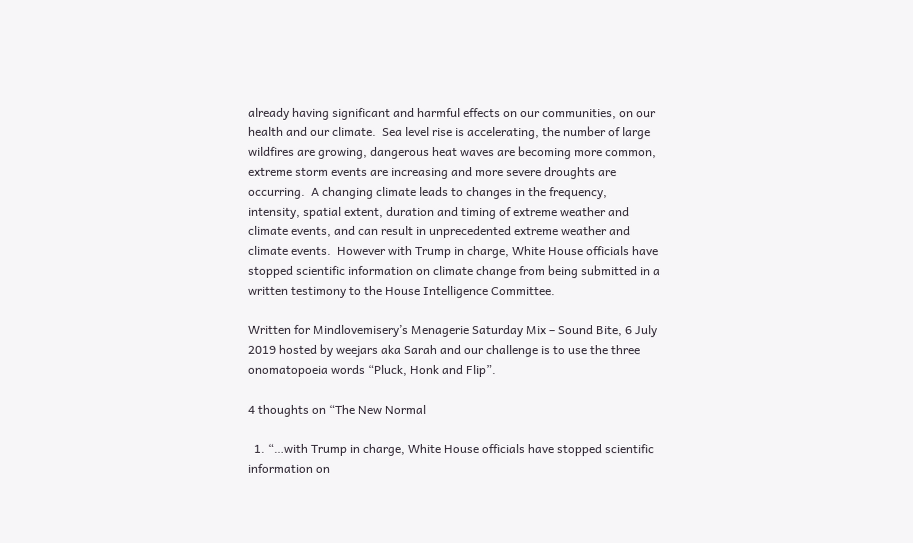already having significant and harmful effects on our communities, on our health and our climate.  Sea level rise is accelerating, the number of large wildfires are growing, dangerous heat waves are becoming more common, extreme storm events are increasing and more severe droughts are occurring.  A changing climate leads to changes in the frequency, intensity, spatial extent, duration and timing of extreme weather and climate events, and can result in unprecedented extreme weather and climate events.  However with Trump in charge, White House officials have stopped scientific information on climate change from being submitted in a written testimony to the House Intelligence Committee.

Written for Mindlovemisery’s Menagerie Saturday Mix – Sound Bite, 6 July 2019 hosted by weejars aka Sarah and our challenge is to use the three onomatopoeia words “Pluck, Honk and Flip”.

4 thoughts on “The New Normal

  1. “…with Trump in charge, White House officials have stopped scientific information on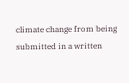climate change from being submitted in a written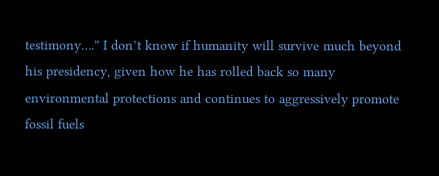testimony….” I don’t know if humanity will survive much beyond his presidency, given how he has rolled back so many environmental protections and continues to aggressively promote fossil fuels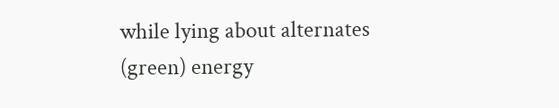while lying about alternates (green) energy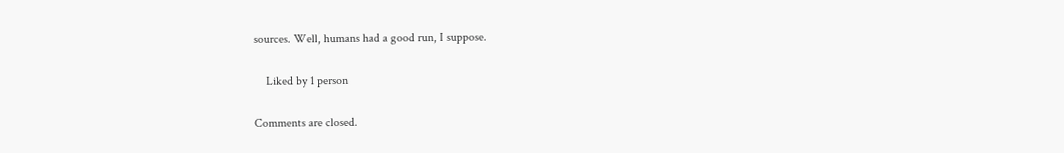sources. Well, humans had a good run, I suppose.

    Liked by 1 person

Comments are closed.